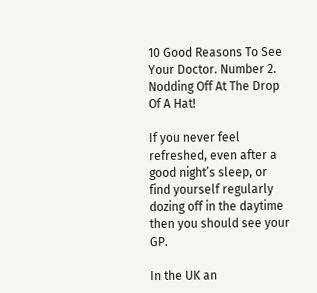10 Good Reasons To See Your Doctor. Number 2. Nodding Off At The Drop Of A Hat!

If you never feel refreshed, even after a good night’s sleep, or find yourself regularly dozing off in the daytime then you should see your GP.

In the UK an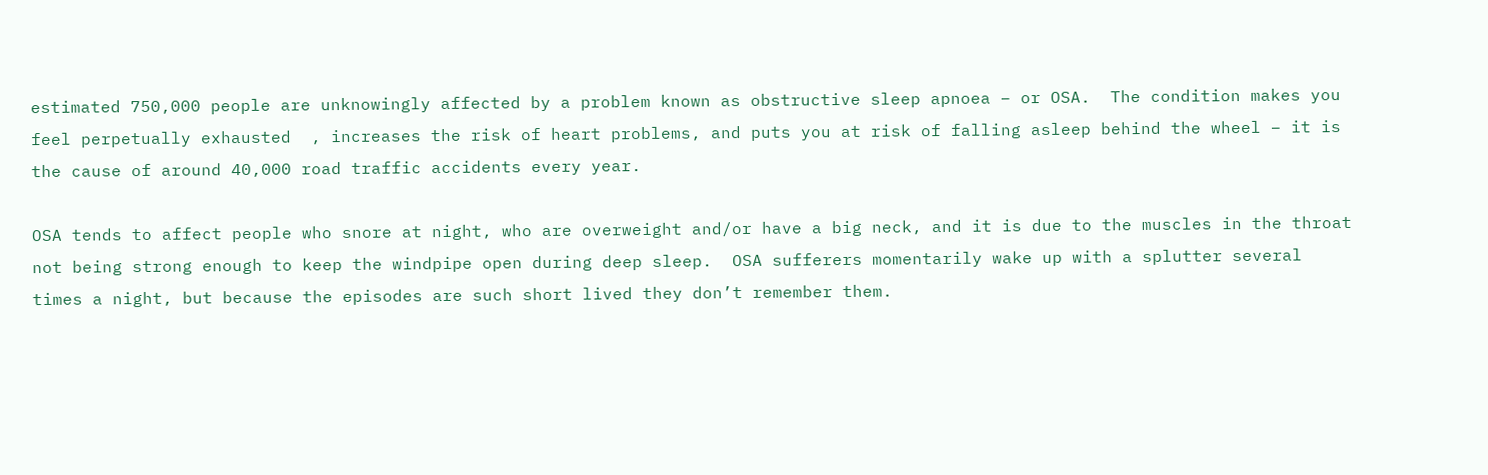estimated 750,000 people are unknowingly affected by a problem known as obstructive sleep apnoea – or OSA.  The condition makes you feel perpetually exhausted  , increases the risk of heart problems, and puts you at risk of falling asleep behind the wheel – it is the cause of around 40,000 road traffic accidents every year.

OSA tends to affect people who snore at night, who are overweight and/or have a big neck, and it is due to the muscles in the throat not being strong enough to keep the windpipe open during deep sleep.  OSA sufferers momentarily wake up with a splutter several times a night, but because the episodes are such short lived they don’t remember them.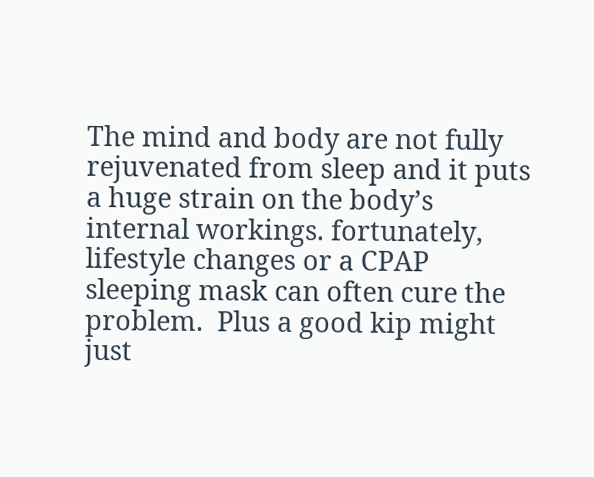The mind and body are not fully rejuvenated from sleep and it puts a huge strain on the body’s internal workings. fortunately, lifestyle changes or a CPAP sleeping mask can often cure the problem.  Plus a good kip might just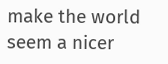make the world seem a nicer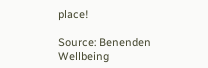place!

Source: Benenden Wellbeing